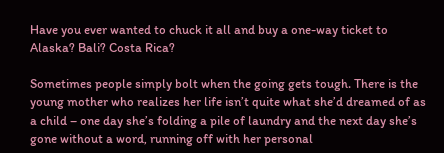Have you ever wanted to chuck it all and buy a one-way ticket to Alaska? Bali? Costa Rica?

Sometimes people simply bolt when the going gets tough. There is the young mother who realizes her life isn’t quite what she’d dreamed of as a child – one day she’s folding a pile of laundry and the next day she’s gone without a word, running off with her personal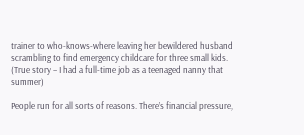trainer to who-knows-where leaving her bewildered husband scrambling to find emergency childcare for three small kids. (True story – I had a full-time job as a teenaged nanny that summer)

People run for all sorts of reasons. There’s financial pressure,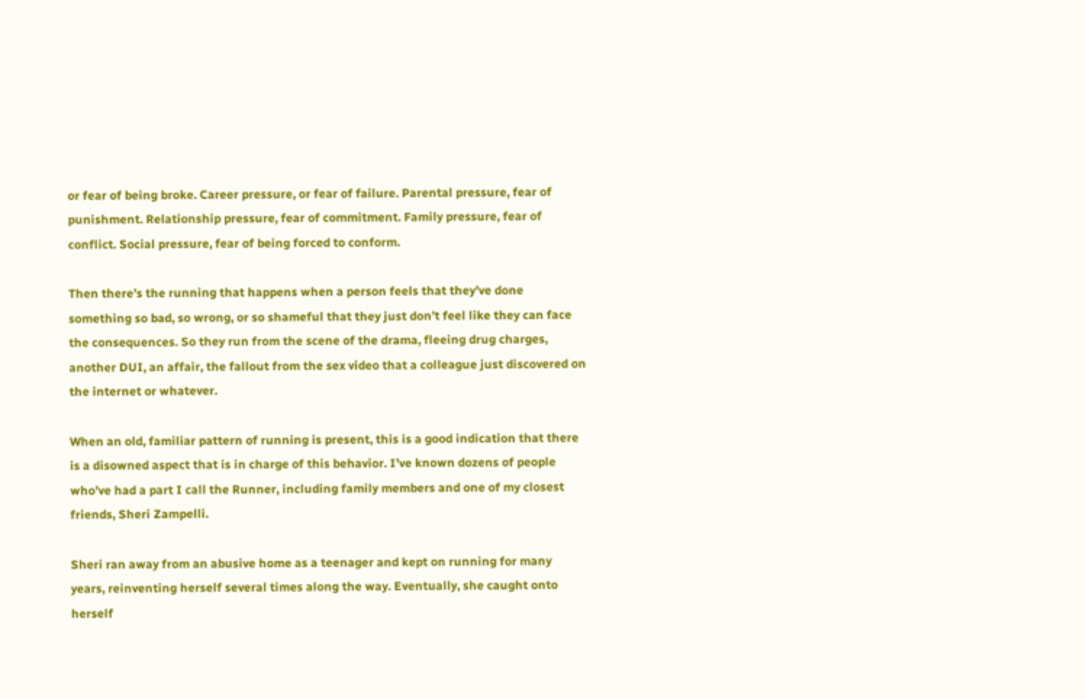or fear of being broke. Career pressure, or fear of failure. Parental pressure, fear of punishment. Relationship pressure, fear of commitment. Family pressure, fear of conflict. Social pressure, fear of being forced to conform.

Then there’s the running that happens when a person feels that they’ve done something so bad, so wrong, or so shameful that they just don’t feel like they can face the consequences. So they run from the scene of the drama, fleeing drug charges, another DUI, an affair, the fallout from the sex video that a colleague just discovered on the internet or whatever.

When an old, familiar pattern of running is present, this is a good indication that there is a disowned aspect that is in charge of this behavior. I’ve known dozens of people who’ve had a part I call the Runner, including family members and one of my closest friends, Sheri Zampelli.

Sheri ran away from an abusive home as a teenager and kept on running for many years, reinventing herself several times along the way. Eventually, she caught onto herself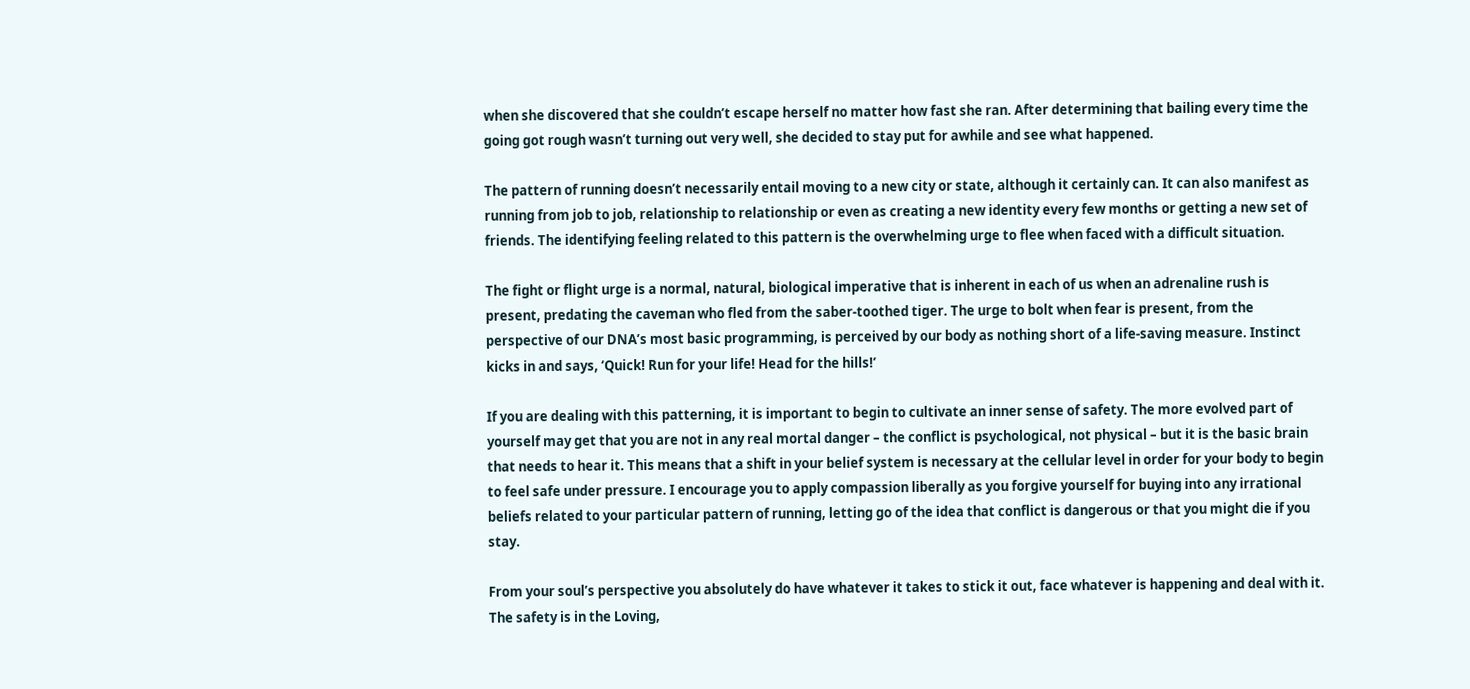when she discovered that she couldn’t escape herself no matter how fast she ran. After determining that bailing every time the going got rough wasn’t turning out very well, she decided to stay put for awhile and see what happened.

The pattern of running doesn’t necessarily entail moving to a new city or state, although it certainly can. It can also manifest as running from job to job, relationship to relationship or even as creating a new identity every few months or getting a new set of friends. The identifying feeling related to this pattern is the overwhelming urge to flee when faced with a difficult situation.

The fight or flight urge is a normal, natural, biological imperative that is inherent in each of us when an adrenaline rush is present, predating the caveman who fled from the saber-toothed tiger. The urge to bolt when fear is present, from the perspective of our DNA’s most basic programming, is perceived by our body as nothing short of a life-saving measure. Instinct kicks in and says, ‘Quick! Run for your life! Head for the hills!’

If you are dealing with this patterning, it is important to begin to cultivate an inner sense of safety. The more evolved part of yourself may get that you are not in any real mortal danger – the conflict is psychological, not physical – but it is the basic brain that needs to hear it. This means that a shift in your belief system is necessary at the cellular level in order for your body to begin to feel safe under pressure. I encourage you to apply compassion liberally as you forgive yourself for buying into any irrational beliefs related to your particular pattern of running, letting go of the idea that conflict is dangerous or that you might die if you stay.

From your soul’s perspective you absolutely do have whatever it takes to stick it out, face whatever is happening and deal with it. The safety is in the Loving,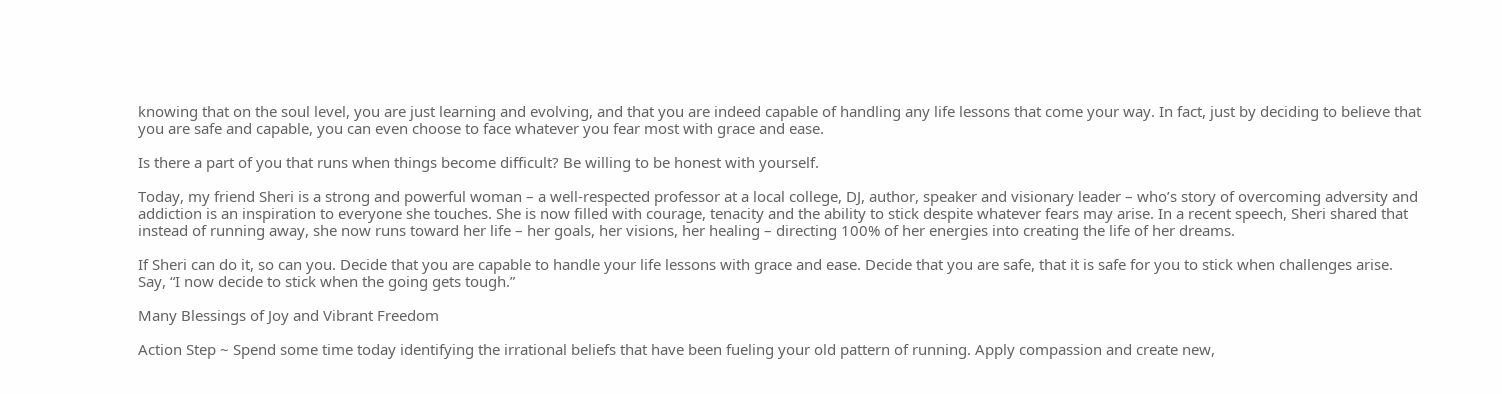knowing that on the soul level, you are just learning and evolving, and that you are indeed capable of handling any life lessons that come your way. In fact, just by deciding to believe that you are safe and capable, you can even choose to face whatever you fear most with grace and ease.

Is there a part of you that runs when things become difficult? Be willing to be honest with yourself.

Today, my friend Sheri is a strong and powerful woman – a well-respected professor at a local college, DJ, author, speaker and visionary leader – who’s story of overcoming adversity and addiction is an inspiration to everyone she touches. She is now filled with courage, tenacity and the ability to stick despite whatever fears may arise. In a recent speech, Sheri shared that instead of running away, she now runs toward her life – her goals, her visions, her healing – directing 100% of her energies into creating the life of her dreams.

If Sheri can do it, so can you. Decide that you are capable to handle your life lessons with grace and ease. Decide that you are safe, that it is safe for you to stick when challenges arise. Say, “I now decide to stick when the going gets tough.”

Many Blessings of Joy and Vibrant Freedom

Action Step ~ Spend some time today identifying the irrational beliefs that have been fueling your old pattern of running. Apply compassion and create new,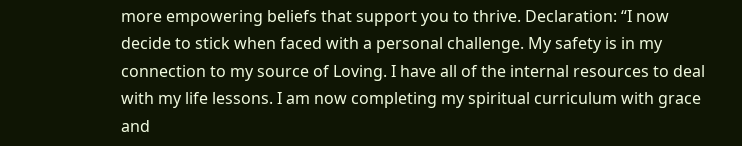more empowering beliefs that support you to thrive. Declaration: “I now decide to stick when faced with a personal challenge. My safety is in my connection to my source of Loving. I have all of the internal resources to deal with my life lessons. I am now completing my spiritual curriculum with grace and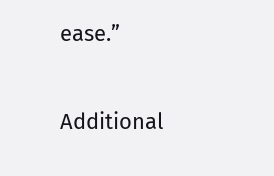ease.”

Additional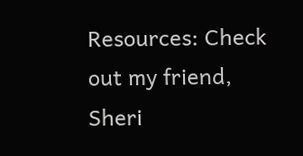Resources: Check out my friend, Sheri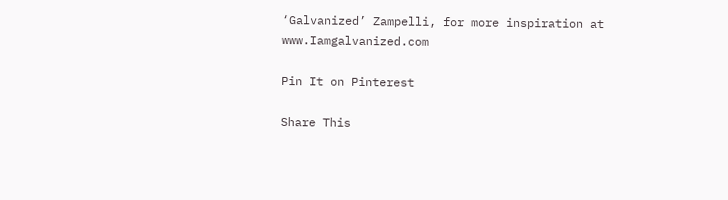‘Galvanized’ Zampelli, for more inspiration at www.Iamgalvanized.com

Pin It on Pinterest

Share This